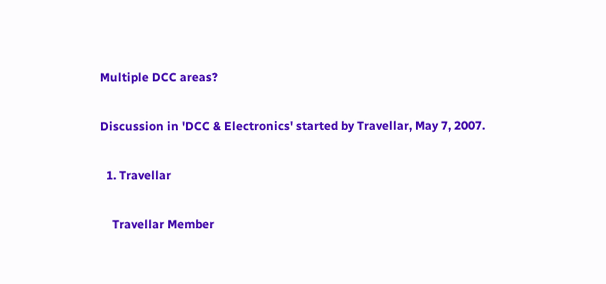Multiple DCC areas?

Discussion in 'DCC & Electronics' started by Travellar, May 7, 2007.

  1. Travellar

    Travellar Member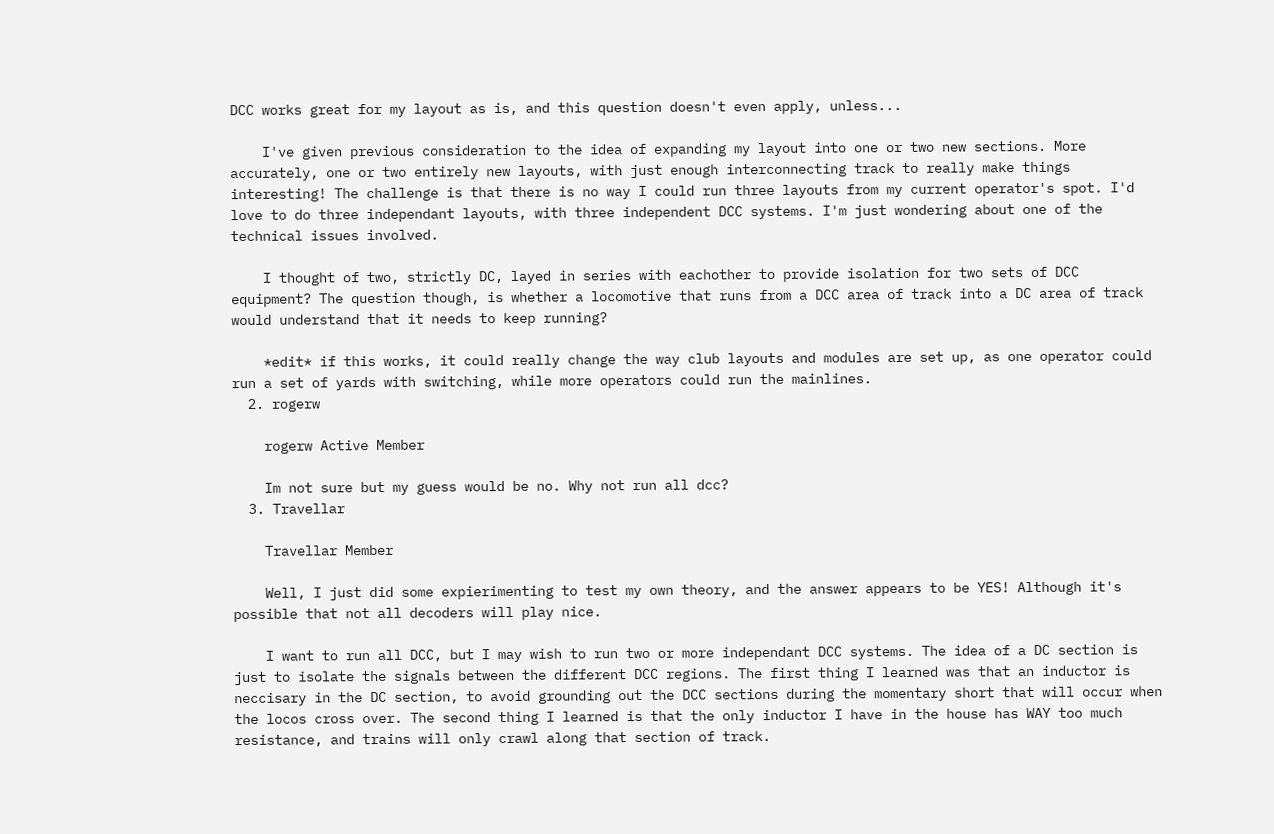DCC works great for my layout as is, and this question doesn't even apply, unless...

    I've given previous consideration to the idea of expanding my layout into one or two new sections. More accurately, one or two entirely new layouts, with just enough interconnecting track to really make things interesting! The challenge is that there is no way I could run three layouts from my current operator's spot. I'd love to do three independant layouts, with three independent DCC systems. I'm just wondering about one of the technical issues involved.

    I thought of two, strictly DC, layed in series with eachother to provide isolation for two sets of DCC equipment? The question though, is whether a locomotive that runs from a DCC area of track into a DC area of track would understand that it needs to keep running?

    *edit* if this works, it could really change the way club layouts and modules are set up, as one operator could run a set of yards with switching, while more operators could run the mainlines.
  2. rogerw

    rogerw Active Member

    Im not sure but my guess would be no. Why not run all dcc?
  3. Travellar

    Travellar Member

    Well, I just did some expierimenting to test my own theory, and the answer appears to be YES! Although it's possible that not all decoders will play nice.

    I want to run all DCC, but I may wish to run two or more independant DCC systems. The idea of a DC section is just to isolate the signals between the different DCC regions. The first thing I learned was that an inductor is neccisary in the DC section, to avoid grounding out the DCC sections during the momentary short that will occur when the locos cross over. The second thing I learned is that the only inductor I have in the house has WAY too much resistance, and trains will only crawl along that section of track.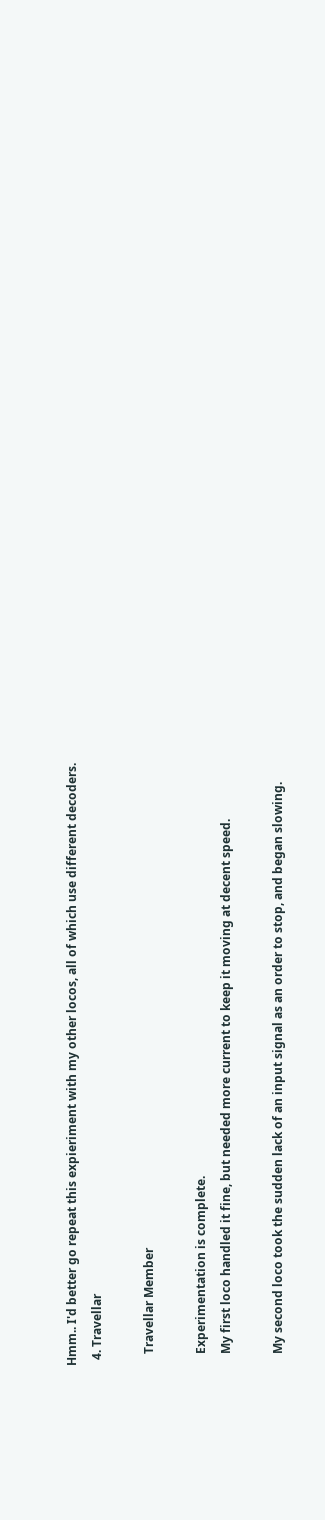Hmm.. I'd better go repeat this expieriment with my other locos, all of which use different decoders.
  4. Travellar

    Travellar Member

    Experimentation is complete.
    My first loco handled it fine, but needed more current to keep it moving at decent speed.

    My second loco took the sudden lack of an input signal as an order to stop, and began slowing.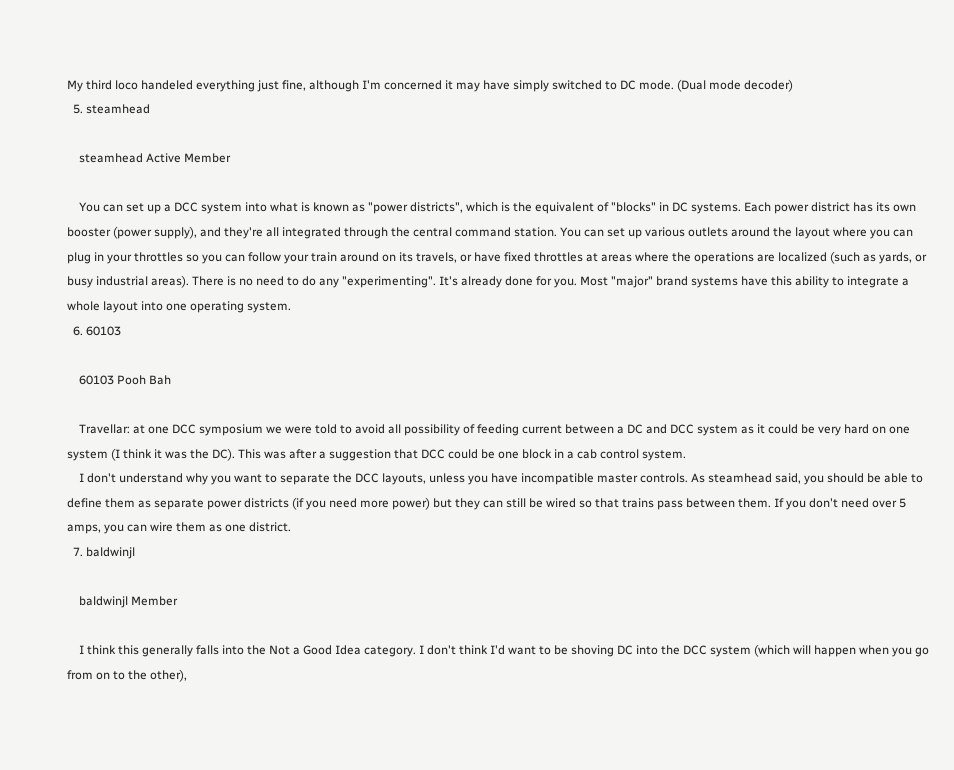My third loco handeled everything just fine, although I'm concerned it may have simply switched to DC mode. (Dual mode decoder)
  5. steamhead

    steamhead Active Member

    You can set up a DCC system into what is known as "power districts", which is the equivalent of "blocks" in DC systems. Each power district has its own booster (power supply), and they're all integrated through the central command station. You can set up various outlets around the layout where you can plug in your throttles so you can follow your train around on its travels, or have fixed throttles at areas where the operations are localized (such as yards, or busy industrial areas). There is no need to do any "experimenting". It's already done for you. Most "major" brand systems have this ability to integrate a whole layout into one operating system.
  6. 60103

    60103 Pooh Bah

    Travellar: at one DCC symposium we were told to avoid all possibility of feeding current between a DC and DCC system as it could be very hard on one system (I think it was the DC). This was after a suggestion that DCC could be one block in a cab control system.
    I don't understand why you want to separate the DCC layouts, unless you have incompatible master controls. As steamhead said, you should be able to define them as separate power districts (if you need more power) but they can still be wired so that trains pass between them. If you don't need over 5 amps, you can wire them as one district.
  7. baldwinjl

    baldwinjl Member

    I think this generally falls into the Not a Good Idea category. I don't think I'd want to be shoving DC into the DCC system (which will happen when you go from on to the other),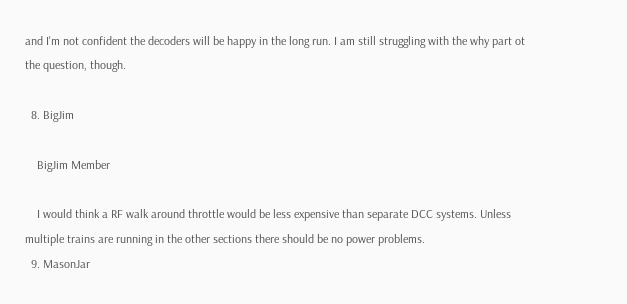and I'm not confident the decoders will be happy in the long run. I am still struggling with the why part ot the question, though.

  8. BigJim

    BigJim Member

    I would think a RF walk around throttle would be less expensive than separate DCC systems. Unless multiple trains are running in the other sections there should be no power problems.
  9. MasonJar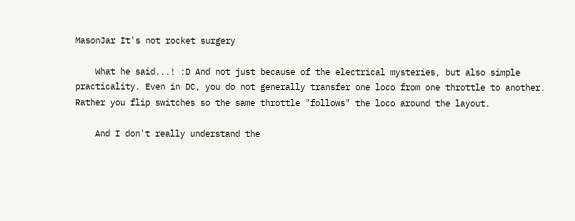MasonJar It's not rocket surgery

    What he said...! :D And not just because of the electrical mysteries, but also simple practicality. Even in DC, you do not generally transfer one loco from one throttle to another. Rather you flip switches so the same throttle "follows" the loco around the layout.

    And I don't really understand the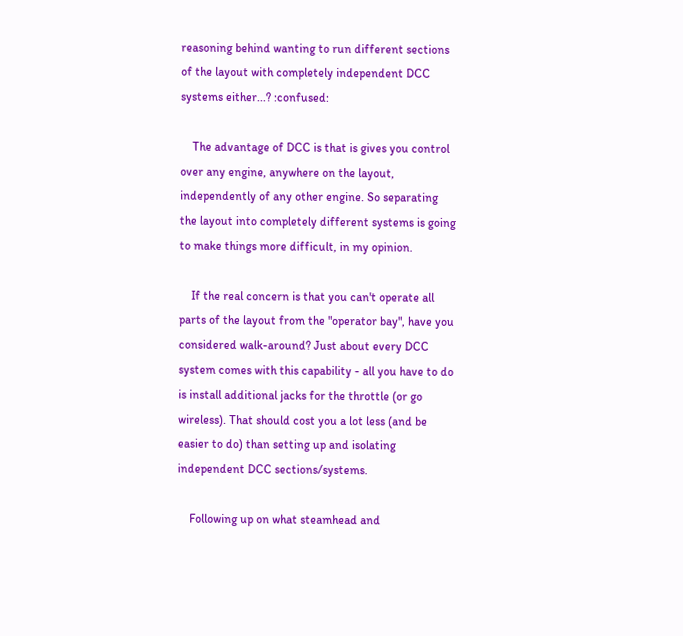reasoning behind wanting to run different sections of the layout with completely independent DCC systems either...? :confused:

    The advantage of DCC is that is gives you control over any engine, anywhere on the layout, independently of any other engine. So separating the layout into completely different systems is going to make things more difficult, in my opinion.

    If the real concern is that you can't operate all parts of the layout from the "operator bay", have you considered walk-around? Just about every DCC system comes with this capability - all you have to do is install additional jacks for the throttle (or go wireless). That should cost you a lot less (and be easier to do) than setting up and isolating independent DCC sections/systems.

    Following up on what steamhead and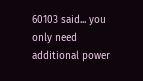60103 said... you only need additional power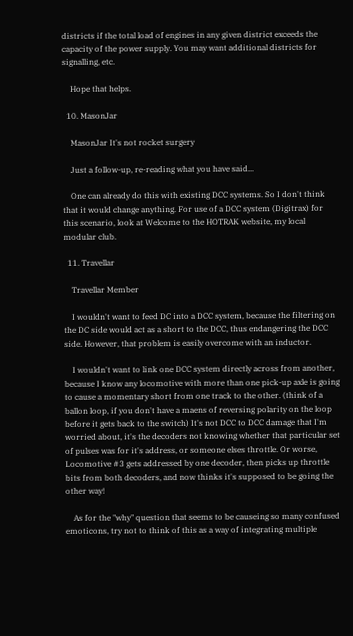districts if the total load of engines in any given district exceeds the capacity of the power supply. You may want additional districts for signalling, etc.

    Hope that helps.

  10. MasonJar

    MasonJar It's not rocket surgery

    Just a follow-up, re-reading what you have said...

    One can already do this with existing DCC systems. So I don't think that it would change anything. For use of a DCC system (Digitrax) for this scenario, look at Welcome to the HOTRAK website, my local modular club.

  11. Travellar

    Travellar Member

    I wouldn't want to feed DC into a DCC system, because the filtering on the DC side would act as a short to the DCC, thus endangering the DCC side. However, that problem is easily overcome with an inductor.

    I wouldn't want to link one DCC system directly across from another, because I know any locomotive with more than one pick-up axle is going to cause a momentary short from one track to the other. (think of a ballon loop, if you don't have a maens of reversing polarity on the loop before it gets back to the switch) It's not DCC to DCC damage that I'm worried about, it's the decoders not knowing whether that particular set of pulses was for it's address, or someone elses throttle. Or worse, Locomotive #3 gets addressed by one decoder, then picks up throttle bits from both decoders, and now thinks it's supposed to be going the other way!

    As for the "why" question that seems to be causeing so many confused emoticons, try not to think of this as a way of integrating multiple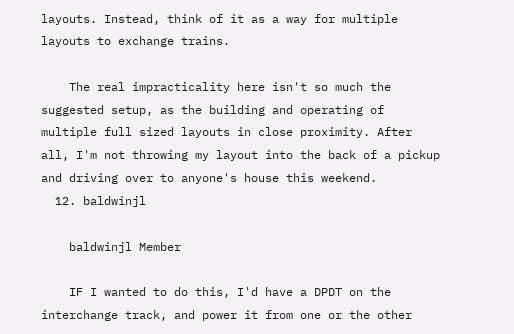layouts. Instead, think of it as a way for multiple layouts to exchange trains.

    The real impracticality here isn't so much the suggested setup, as the building and operating of multiple full sized layouts in close proximity. After all, I'm not throwing my layout into the back of a pickup and driving over to anyone's house this weekend.
  12. baldwinjl

    baldwinjl Member

    IF I wanted to do this, I'd have a DPDT on the interchange track, and power it from one or the other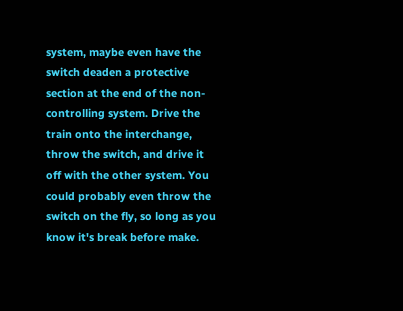system, maybe even have the switch deaden a protective section at the end of the non-controlling system. Drive the train onto the interchange, throw the switch, and drive it off with the other system. You could probably even throw the switch on the fly, so long as you know it's break before make.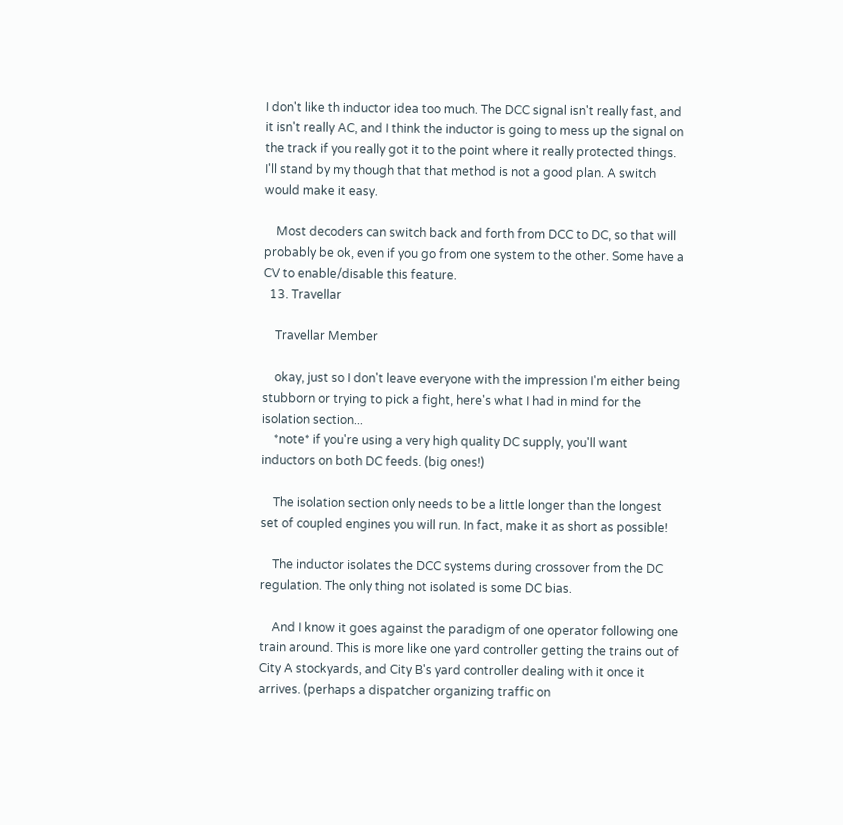I don't like th inductor idea too much. The DCC signal isn't really fast, and it isn't really AC, and I think the inductor is going to mess up the signal on the track if you really got it to the point where it really protected things. I'll stand by my though that that method is not a good plan. A switch would make it easy.

    Most decoders can switch back and forth from DCC to DC, so that will probably be ok, even if you go from one system to the other. Some have a CV to enable/disable this feature.
  13. Travellar

    Travellar Member

    okay, just so I don't leave everyone with the impression I'm either being stubborn or trying to pick a fight, here's what I had in mind for the isolation section...
    *note* if you're using a very high quality DC supply, you'll want inductors on both DC feeds. (big ones!)

    The isolation section only needs to be a little longer than the longest set of coupled engines you will run. In fact, make it as short as possible!

    The inductor isolates the DCC systems during crossover from the DC regulation. The only thing not isolated is some DC bias.

    And I know it goes against the paradigm of one operator following one train around. This is more like one yard controller getting the trains out of City A stockyards, and City B's yard controller dealing with it once it arrives. (perhaps a dispatcher organizing traffic on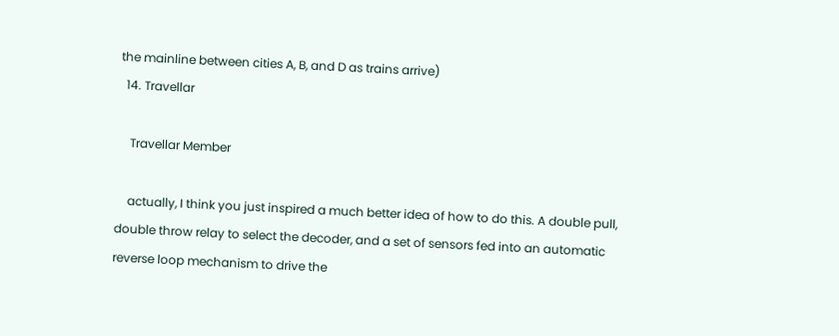the mainline between cities A, B, and D as trains arrive)
  14. Travellar

    Travellar Member

    actually, I think you just inspired a much better idea of how to do this. A double pull, double throw relay to select the decoder, and a set of sensors fed into an automatic reverse loop mechanism to drive the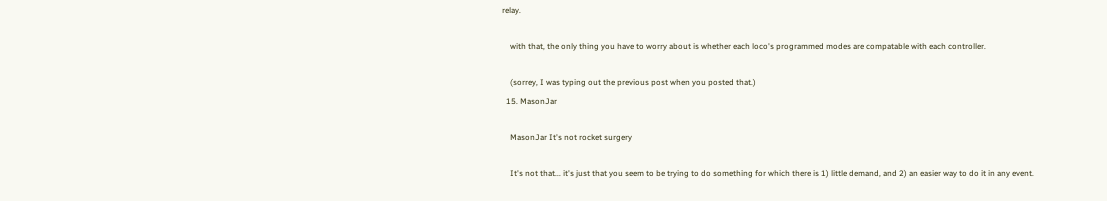relay.

    with that, the only thing you have to worry about is whether each loco's programmed modes are compatable with each controller.

    (sorrey, I was typing out the previous post when you posted that.)
  15. MasonJar

    MasonJar It's not rocket surgery

    It's not that... it's just that you seem to be trying to do something for which there is 1) little demand, and 2) an easier way to do it in any event.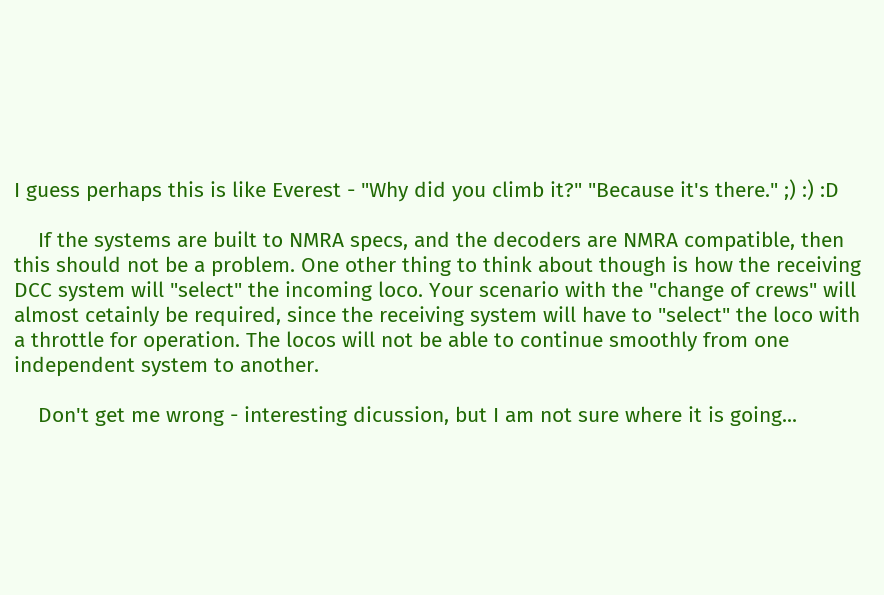I guess perhaps this is like Everest - "Why did you climb it?" "Because it's there." ;) :) :D

    If the systems are built to NMRA specs, and the decoders are NMRA compatible, then this should not be a problem. One other thing to think about though is how the receiving DCC system will "select" the incoming loco. Your scenario with the "change of crews" will almost cetainly be required, since the receiving system will have to "select" the loco with a throttle for operation. The locos will not be able to continue smoothly from one independent system to another.

    Don't get me wrong - interesting dicussion, but I am not sure where it is going...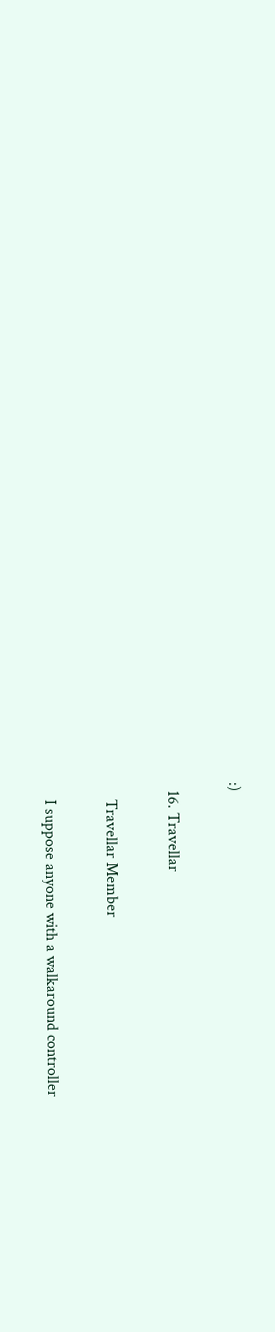:)

  16. Travellar

    Travellar Member

    I suppose anyone with a walkaround controller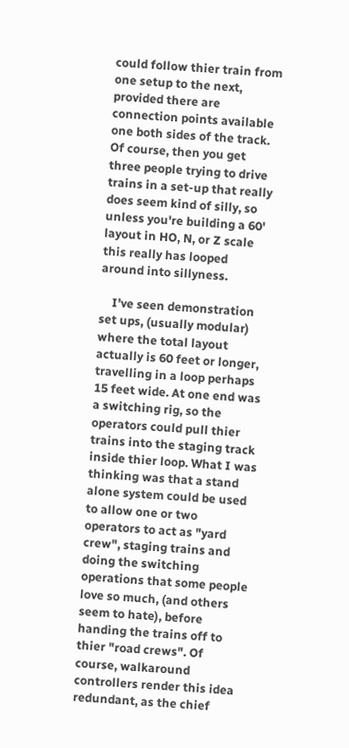could follow thier train from one setup to the next, provided there are connection points available one both sides of the track. Of course, then you get three people trying to drive trains in a set-up that really does seem kind of silly, so unless you're building a 60' layout in HO, N, or Z scale this really has looped around into sillyness.

    I've seen demonstration set ups, (usually modular) where the total layout actually is 60 feet or longer, travelling in a loop perhaps 15 feet wide. At one end was a switching rig, so the operators could pull thier trains into the staging track inside thier loop. What I was thinking was that a stand alone system could be used to allow one or two operators to act as "yard crew", staging trains and doing the switching operations that some people love so much, (and others seem to hate), before handing the trains off to thier "road crews". Of course, walkaround controllers render this idea redundant, as the chief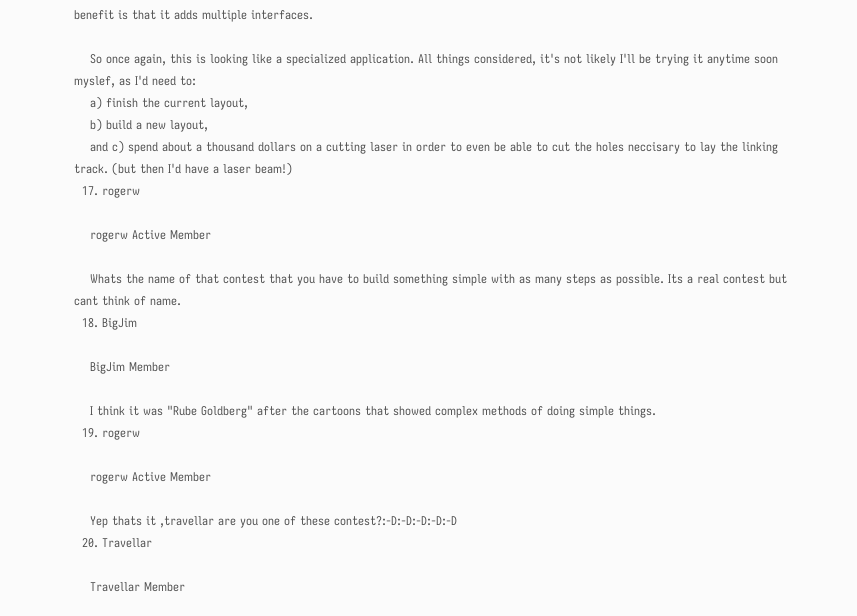benefit is that it adds multiple interfaces.

    So once again, this is looking like a specialized application. All things considered, it's not likely I'll be trying it anytime soon myslef, as I'd need to:
    a) finish the current layout,
    b) build a new layout,
    and c) spend about a thousand dollars on a cutting laser in order to even be able to cut the holes neccisary to lay the linking track. (but then I'd have a laser beam!)
  17. rogerw

    rogerw Active Member

    Whats the name of that contest that you have to build something simple with as many steps as possible. Its a real contest but cant think of name.
  18. BigJim

    BigJim Member

    I think it was "Rube Goldberg" after the cartoons that showed complex methods of doing simple things.
  19. rogerw

    rogerw Active Member

    Yep thats it ,travellar are you one of these contest?:-D:-D:-D:-D:-D
  20. Travellar

    Travellar Member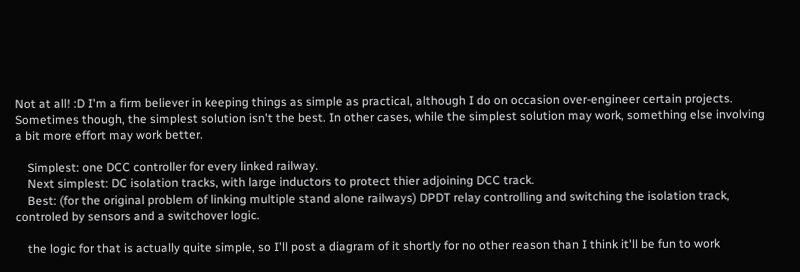Not at all! :D I'm a firm believer in keeping things as simple as practical, although I do on occasion over-engineer certain projects. Sometimes though, the simplest solution isn't the best. In other cases, while the simplest solution may work, something else involving a bit more effort may work better.

    Simplest: one DCC controller for every linked railway.
    Next simplest: DC isolation tracks, with large inductors to protect thier adjoining DCC track.
    Best: (for the original problem of linking multiple stand alone railways) DPDT relay controlling and switching the isolation track, controled by sensors and a switchover logic.

    the logic for that is actually quite simple, so I'll post a diagram of it shortly for no other reason than I think it'll be fun to work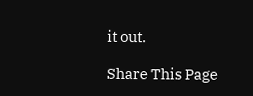it out.

Share This Page